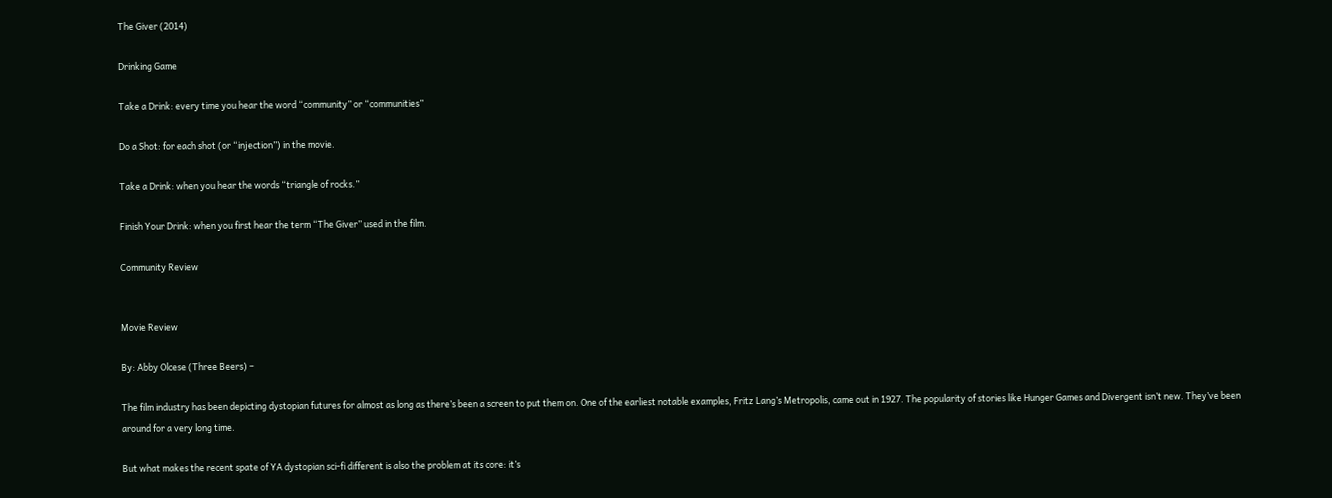The Giver (2014)

Drinking Game

Take a Drink: every time you hear the word “community” or “communities”

Do a Shot: for each shot (or “injection”) in the movie.

Take a Drink: when you hear the words “triangle of rocks.”

Finish Your Drink: when you first hear the term “The Giver” used in the film.

Community Review


Movie Review

By: Abby Olcese (Three Beers) –

The film industry has been depicting dystopian futures for almost as long as there’s been a screen to put them on. One of the earliest notable examples, Fritz Lang’s Metropolis, came out in 1927. The popularity of stories like Hunger Games and Divergent isn’t new. They’ve been around for a very long time.

But what makes the recent spate of YA dystopian sci-fi different is also the problem at its core: it’s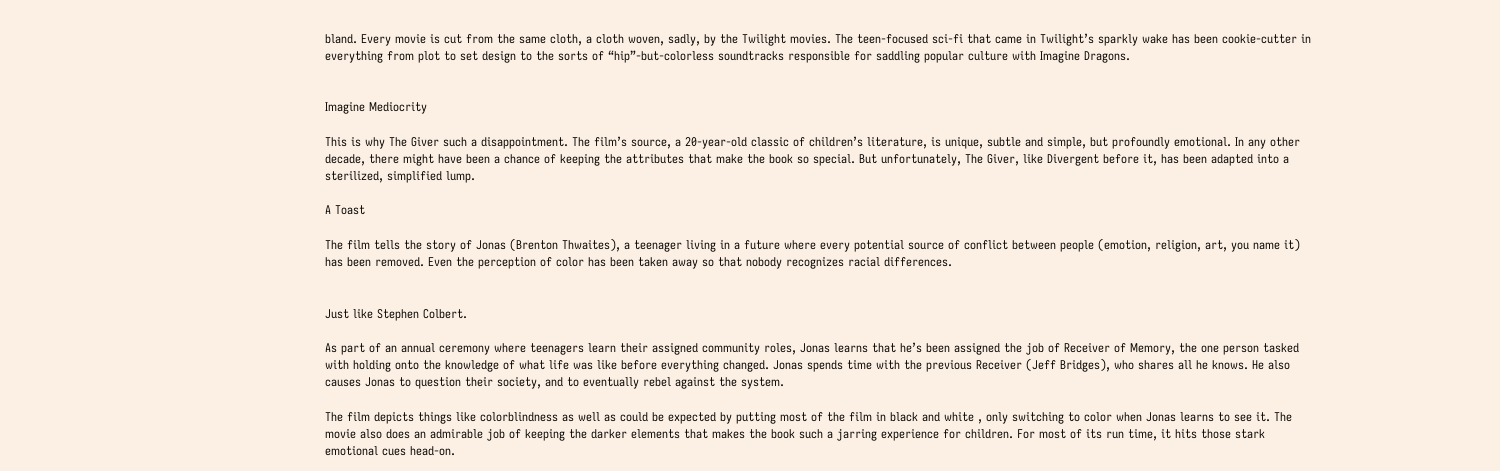bland. Every movie is cut from the same cloth, a cloth woven, sadly, by the Twilight movies. The teen-focused sci-fi that came in Twilight’s sparkly wake has been cookie-cutter in everything from plot to set design to the sorts of “hip”-but-colorless soundtracks responsible for saddling popular culture with Imagine Dragons.


Imagine Mediocrity

This is why The Giver such a disappointment. The film’s source, a 20-year-old classic of children’s literature, is unique, subtle and simple, but profoundly emotional. In any other decade, there might have been a chance of keeping the attributes that make the book so special. But unfortunately, The Giver, like Divergent before it, has been adapted into a sterilized, simplified lump.

A Toast

The film tells the story of Jonas (Brenton Thwaites), a teenager living in a future where every potential source of conflict between people (emotion, religion, art, you name it) has been removed. Even the perception of color has been taken away so that nobody recognizes racial differences.


Just like Stephen Colbert.

As part of an annual ceremony where teenagers learn their assigned community roles, Jonas learns that he’s been assigned the job of Receiver of Memory, the one person tasked with holding onto the knowledge of what life was like before everything changed. Jonas spends time with the previous Receiver (Jeff Bridges), who shares all he knows. He also causes Jonas to question their society, and to eventually rebel against the system.

The film depicts things like colorblindness as well as could be expected by putting most of the film in black and white , only switching to color when Jonas learns to see it. The movie also does an admirable job of keeping the darker elements that makes the book such a jarring experience for children. For most of its run time, it hits those stark emotional cues head-on.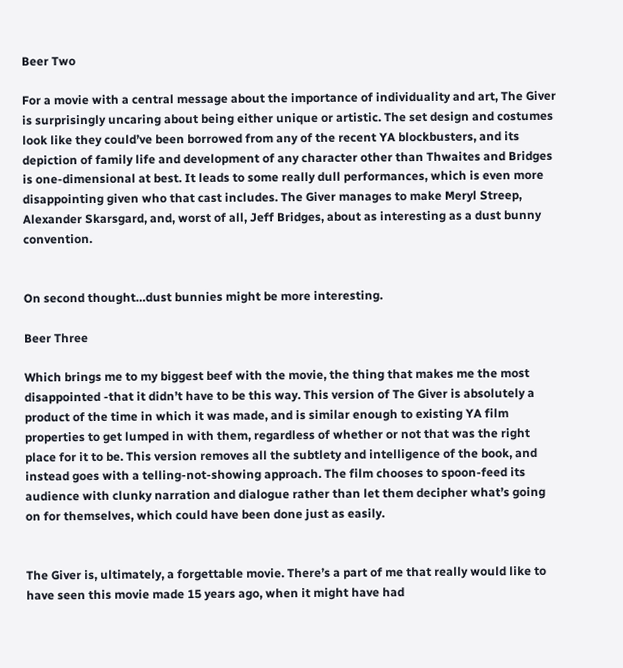Beer Two

For a movie with a central message about the importance of individuality and art, The Giver is surprisingly uncaring about being either unique or artistic. The set design and costumes look like they could’ve been borrowed from any of the recent YA blockbusters, and its depiction of family life and development of any character other than Thwaites and Bridges is one-dimensional at best. It leads to some really dull performances, which is even more disappointing given who that cast includes. The Giver manages to make Meryl Streep, Alexander Skarsgard, and, worst of all, Jeff Bridges, about as interesting as a dust bunny convention.


On second thought…dust bunnies might be more interesting.

Beer Three

Which brings me to my biggest beef with the movie, the thing that makes me the most disappointed -that it didn’t have to be this way. This version of The Giver is absolutely a product of the time in which it was made, and is similar enough to existing YA film properties to get lumped in with them, regardless of whether or not that was the right place for it to be. This version removes all the subtlety and intelligence of the book, and instead goes with a telling-not-showing approach. The film chooses to spoon-feed its audience with clunky narration and dialogue rather than let them decipher what’s going on for themselves, which could have been done just as easily.


The Giver is, ultimately, a forgettable movie. There’s a part of me that really would like to have seen this movie made 15 years ago, when it might have had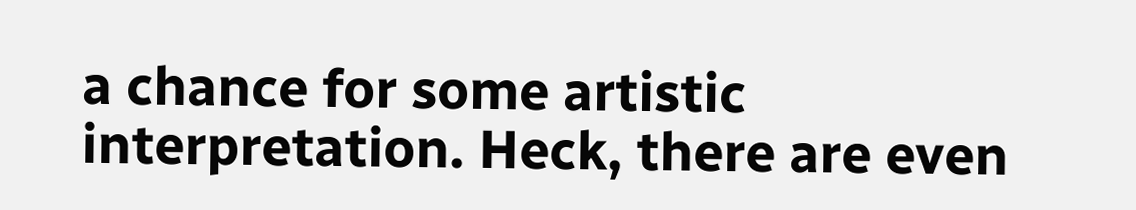a chance for some artistic interpretation. Heck, there are even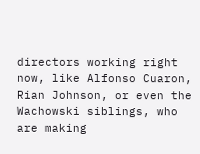directors working right now, like Alfonso Cuaron, Rian Johnson, or even the Wachowski siblings, who are making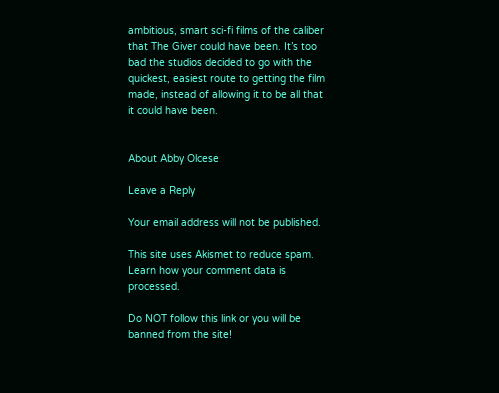ambitious, smart sci-fi films of the caliber that The Giver could have been. It’s too bad the studios decided to go with the quickest, easiest route to getting the film made, instead of allowing it to be all that it could have been.


About Abby Olcese

Leave a Reply

Your email address will not be published.

This site uses Akismet to reduce spam. Learn how your comment data is processed.

Do NOT follow this link or you will be banned from the site!